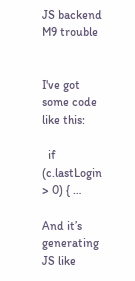JS backend M9 trouble


I've got some code like this:

  if (c.lastLogin > 0) { …

And it’s generating JS like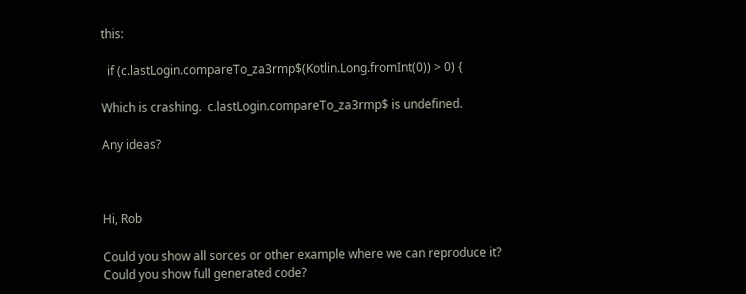this:

  if (c.lastLogin.compareTo_za3rmp$(Kotlin.Long.fromInt(0)) > 0) {

Which is crashing.  c.lastLogin.compareTo_za3rmp$ is undefined.

Any ideas?



Hi, Rob

Could you show all sorces or other example where we can reproduce it?
Could you show full generated code?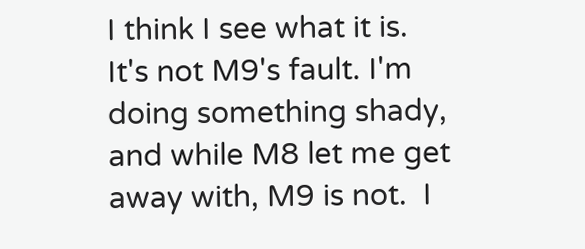I think I see what it is. It's not M9's fault. I'm doing something shady, and while M8 let me get away with, M9 is not.  I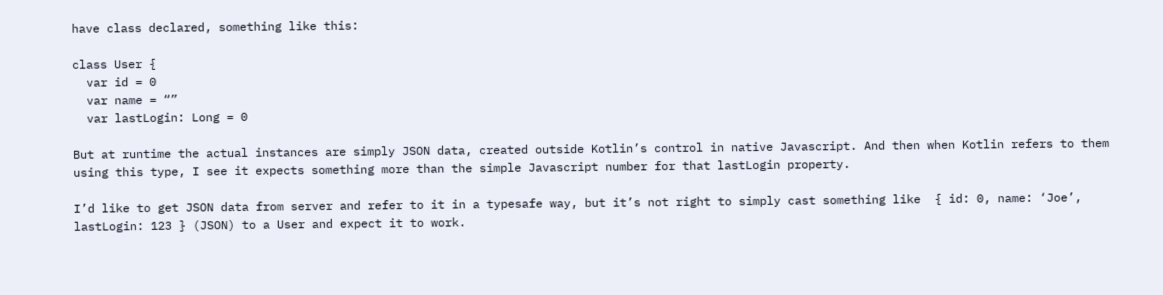have class declared, something like this:

class User {
  var id = 0
  var name = “”
  var lastLogin: Long = 0

But at runtime the actual instances are simply JSON data, created outside Kotlin’s control in native Javascript. And then when Kotlin refers to them using this type, I see it expects something more than the simple Javascript number for that lastLogin property.

I’d like to get JSON data from server and refer to it in a typesafe way, but it’s not right to simply cast something like  { id: 0, name: ‘Joe’, lastLogin: 123 } (JSON) to a User and expect it to work.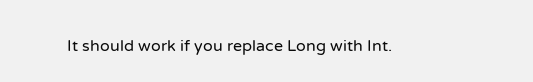It should work if you replace Long with Int.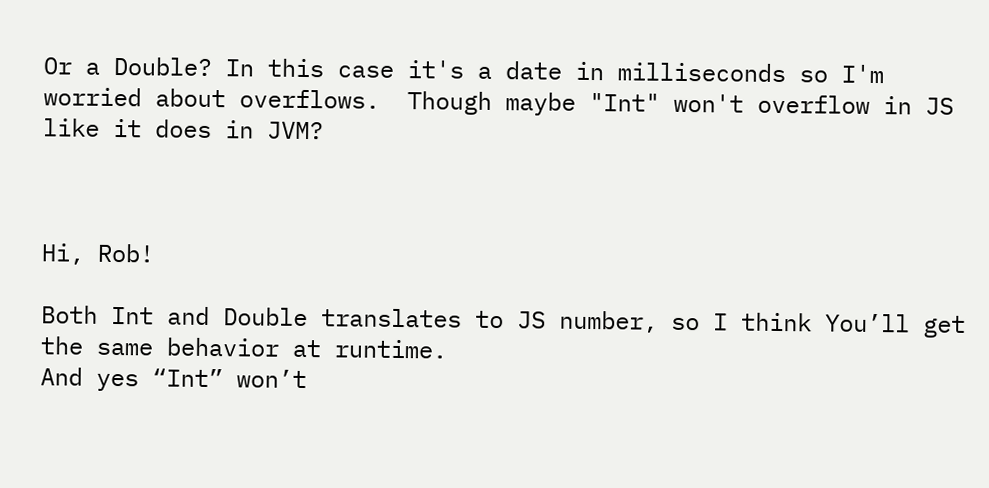Or a Double? In this case it's a date in milliseconds so I'm worried about overflows.  Though maybe "Int" won't overflow in JS like it does in JVM?



Hi, Rob!

Both Int and Double translates to JS number, so I think You’ll get the same behavior at runtime.
And yes “Int” won’t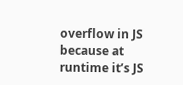overflow in JS because at runtime it’s JS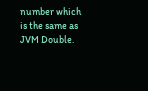number which is the same as JVM Double.